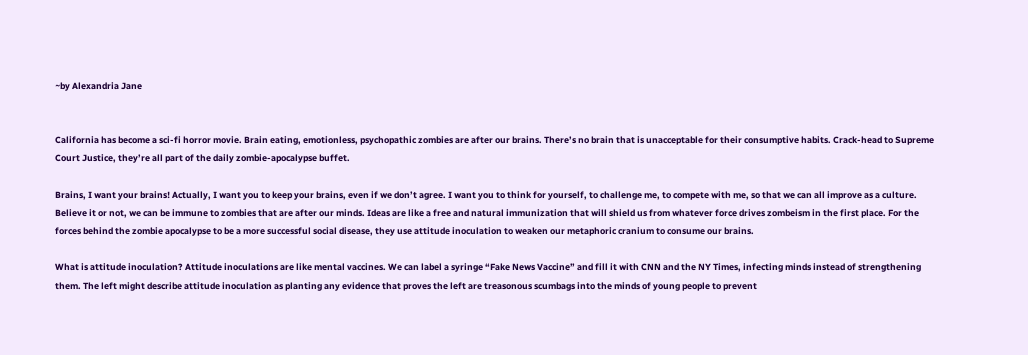~by Alexandria Jane


California has become a sci-fi horror movie. Brain eating, emotionless, psychopathic zombies are after our brains. There’s no brain that is unacceptable for their consumptive habits. Crack-head to Supreme Court Justice, they’re all part of the daily zombie-apocalypse buffet.

Brains, I want your brains! Actually, I want you to keep your brains, even if we don’t agree. I want you to think for yourself, to challenge me, to compete with me, so that we can all improve as a culture. Believe it or not, we can be immune to zombies that are after our minds. Ideas are like a free and natural immunization that will shield us from whatever force drives zombeism in the first place. For the forces behind the zombie apocalypse to be a more successful social disease, they use attitude inoculation to weaken our metaphoric cranium to consume our brains.

What is attitude inoculation? Attitude inoculations are like mental vaccines. We can label a syringe “Fake News Vaccine” and fill it with CNN and the NY Times, infecting minds instead of strengthening them. The left might describe attitude inoculation as planting any evidence that proves the left are treasonous scumbags into the minds of young people to prevent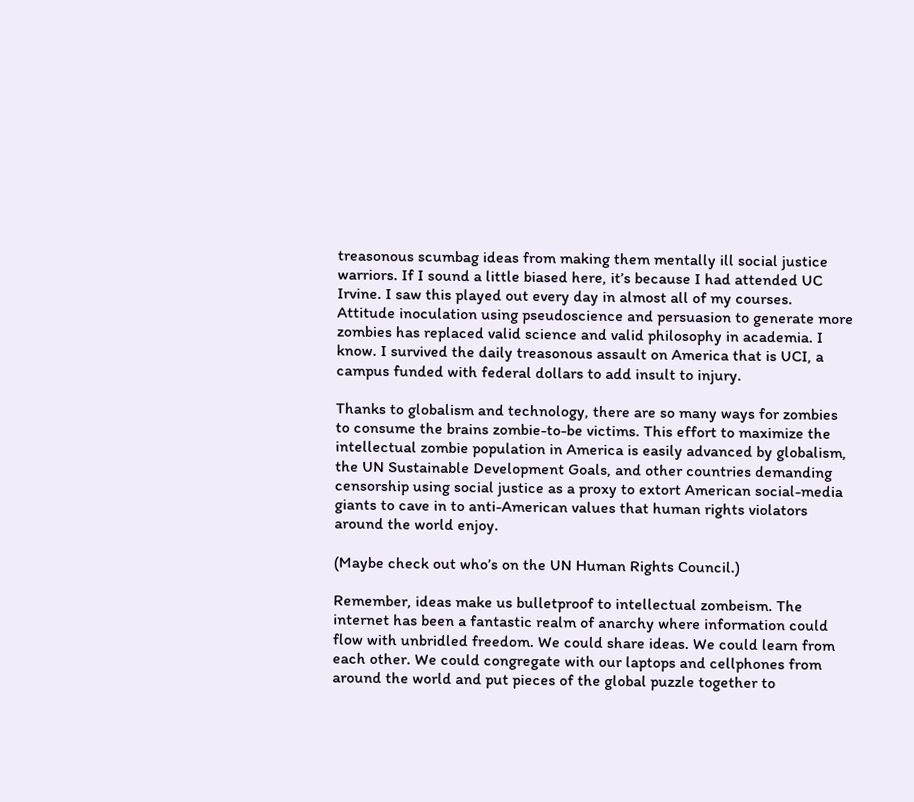treasonous scumbag ideas from making them mentally ill social justice warriors. If I sound a little biased here, it’s because I had attended UC Irvine. I saw this played out every day in almost all of my courses. Attitude inoculation using pseudoscience and persuasion to generate more zombies has replaced valid science and valid philosophy in academia. I know. I survived the daily treasonous assault on America that is UCI, a campus funded with federal dollars to add insult to injury.

Thanks to globalism and technology, there are so many ways for zombies to consume the brains zombie-to-be victims. This effort to maximize the intellectual zombie population in America is easily advanced by globalism, the UN Sustainable Development Goals, and other countries demanding censorship using social justice as a proxy to extort American social-media giants to cave in to anti-American values that human rights violators around the world enjoy.

(Maybe check out who’s on the UN Human Rights Council.)

Remember, ideas make us bulletproof to intellectual zombeism. The internet has been a fantastic realm of anarchy where information could flow with unbridled freedom. We could share ideas. We could learn from each other. We could congregate with our laptops and cellphones from around the world and put pieces of the global puzzle together to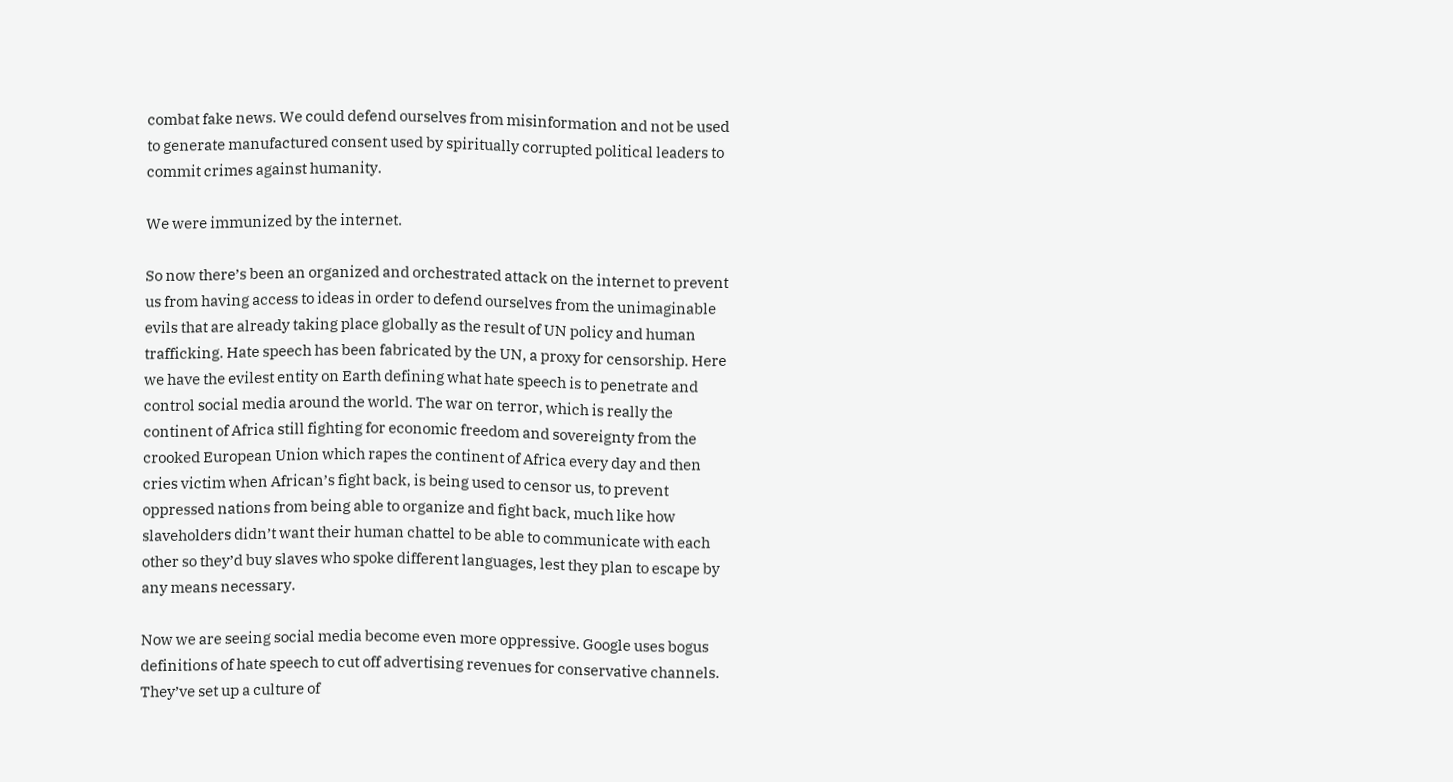combat fake news. We could defend ourselves from misinformation and not be used to generate manufactured consent used by spiritually corrupted political leaders to commit crimes against humanity.

We were immunized by the internet.

So now there’s been an organized and orchestrated attack on the internet to prevent us from having access to ideas in order to defend ourselves from the unimaginable evils that are already taking place globally as the result of UN policy and human trafficking. Hate speech has been fabricated by the UN, a proxy for censorship. Here we have the evilest entity on Earth defining what hate speech is to penetrate and control social media around the world. The war on terror, which is really the continent of Africa still fighting for economic freedom and sovereignty from the crooked European Union which rapes the continent of Africa every day and then cries victim when African’s fight back, is being used to censor us, to prevent oppressed nations from being able to organize and fight back, much like how slaveholders didn’t want their human chattel to be able to communicate with each other so they’d buy slaves who spoke different languages, lest they plan to escape by any means necessary.

Now we are seeing social media become even more oppressive. Google uses bogus definitions of hate speech to cut off advertising revenues for conservative channels. They’ve set up a culture of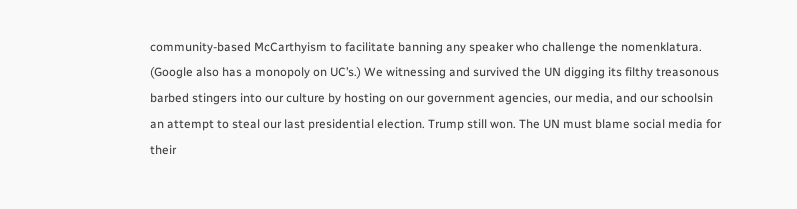community-based McCarthyism to facilitate banning any speaker who challenge the nomenklatura. (Google also has a monopoly on UC’s.) We witnessing and survived the UN digging its filthy treasonous barbed stingers into our culture by hosting on our government agencies, our media, and our schoolsin an attempt to steal our last presidential election. Trump still won. The UN must blame social media for their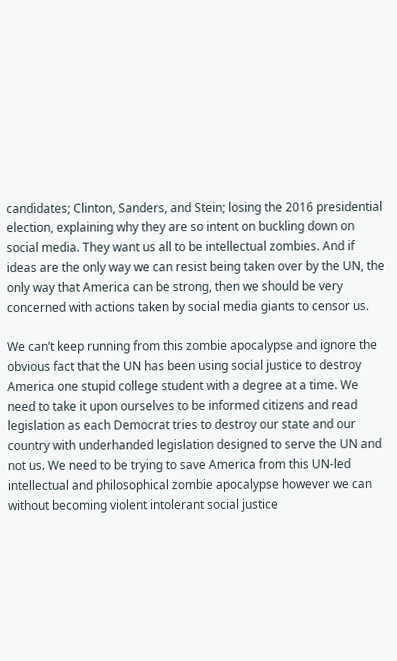candidates; Clinton, Sanders, and Stein; losing the 2016 presidential election, explaining why they are so intent on buckling down on social media. They want us all to be intellectual zombies. And if ideas are the only way we can resist being taken over by the UN, the only way that America can be strong, then we should be very concerned with actions taken by social media giants to censor us.

We can’t keep running from this zombie apocalypse and ignore the obvious fact that the UN has been using social justice to destroy America one stupid college student with a degree at a time. We need to take it upon ourselves to be informed citizens and read legislation as each Democrat tries to destroy our state and our country with underhanded legislation designed to serve the UN and not us. We need to be trying to save America from this UN-led intellectual and philosophical zombie apocalypse however we can without becoming violent intolerant social justice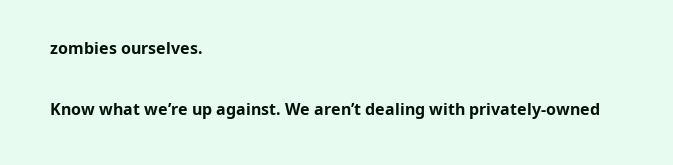zombies ourselves.

Know what we’re up against. We aren’t dealing with privately-owned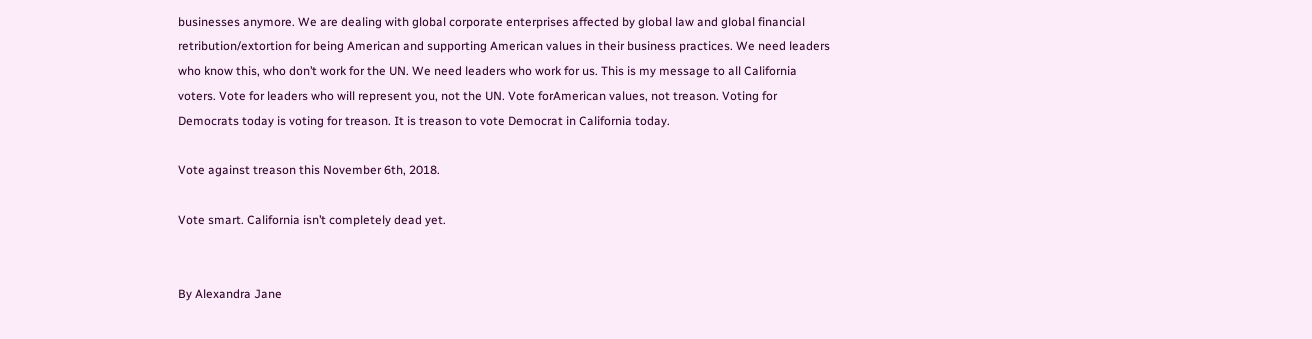businesses anymore. We are dealing with global corporate enterprises affected by global law and global financial retribution/extortion for being American and supporting American values in their business practices. We need leaders who know this, who don’t work for the UN. We need leaders who work for us. This is my message to all California voters. Vote for leaders who will represent you, not the UN. Vote forAmerican values, not treason. Voting for Democrats today is voting for treason. It is treason to vote Democrat in California today.

Vote against treason this November 6th, 2018.

Vote smart. California isn’t completely dead yet.


By Alexandra Jane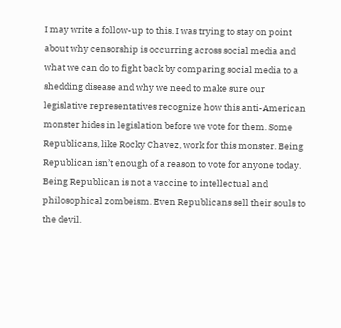I may write a follow-up to this. I was trying to stay on point about why censorship is occurring across social media and what we can do to fight back by comparing social media to a shedding disease and why we need to make sure our legislative representatives recognize how this anti-American monster hides in legislation before we vote for them. Some Republicans, like Rocky Chavez, work for this monster. Being Republican isn’t enough of a reason to vote for anyone today. Being Republican is not a vaccine to intellectual and philosophical zombeism. Even Republicans sell their souls to the devil.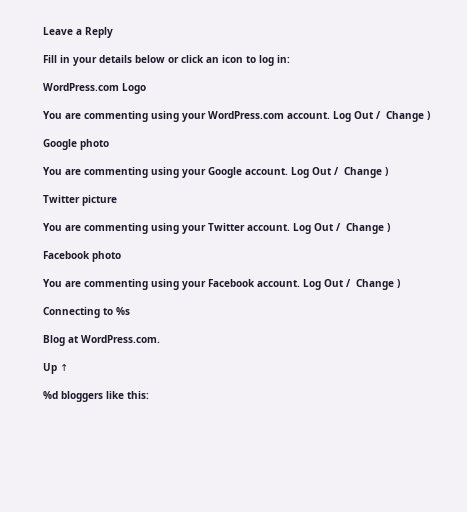Leave a Reply

Fill in your details below or click an icon to log in:

WordPress.com Logo

You are commenting using your WordPress.com account. Log Out /  Change )

Google photo

You are commenting using your Google account. Log Out /  Change )

Twitter picture

You are commenting using your Twitter account. Log Out /  Change )

Facebook photo

You are commenting using your Facebook account. Log Out /  Change )

Connecting to %s

Blog at WordPress.com.

Up ↑

%d bloggers like this: